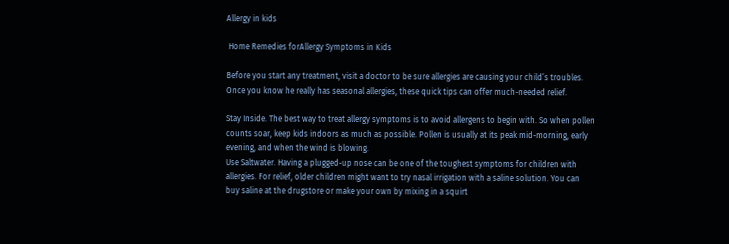Allergy in kids

 Home Remedies forAllergy Symptoms in Kids

Before you start any treatment, visit a doctor to be sure allergies are causing your child’s troubles. Once you know he really has seasonal allergies, these quick tips can offer much-needed relief.

Stay Inside. The best way to treat allergy symptoms is to avoid allergens to begin with. So when pollen counts soar, keep kids indoors as much as possible. Pollen is usually at its peak mid-morning, early evening, and when the wind is blowing.
Use Saltwater. Having a plugged-up nose can be one of the toughest symptoms for children with allergies. For relief, older children might want to try nasal irrigation with a saline solution. You can buy saline at the drugstore or make your own by mixing in a squirt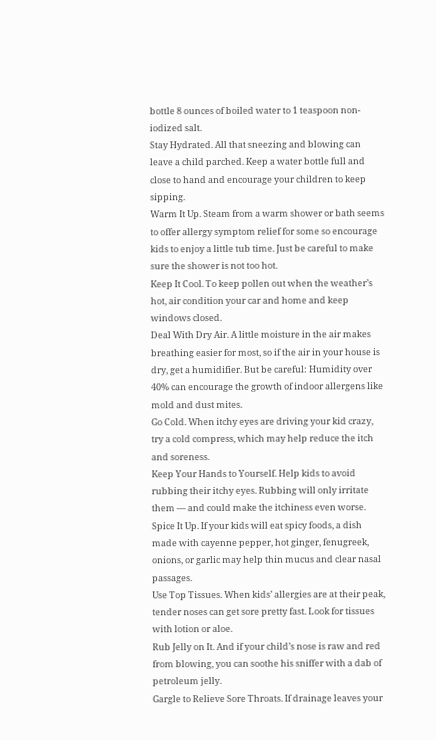bottle 8 ounces of boiled water to 1 teaspoon non-iodized salt.
Stay Hydrated. All that sneezing and blowing can leave a child parched. Keep a water bottle full and close to hand and encourage your children to keep sipping.
Warm It Up. Steam from a warm shower or bath seems to offer allergy symptom relief for some so encourage kids to enjoy a little tub time. Just be careful to make sure the shower is not too hot.
Keep It Cool. To keep pollen out when the weather’s hot, air condition your car and home and keep windows closed.
Deal With Dry Air. A little moisture in the air makes breathing easier for most, so if the air in your house is dry, get a humidifier. But be careful: Humidity over 40% can encourage the growth of indoor allergens like mold and dust mites.
Go Cold. When itchy eyes are driving your kid crazy, try a cold compress, which may help reduce the itch and soreness.
Keep Your Hands to Yourself. Help kids to avoid rubbing their itchy eyes. Rubbing will only irritate them — and could make the itchiness even worse.
Spice It Up. If your kids will eat spicy foods, a dish made with cayenne pepper, hot ginger, fenugreek, onions, or garlic may help thin mucus and clear nasal passages.
Use Top Tissues. When kids’ allergies are at their peak, tender noses can get sore pretty fast. Look for tissues with lotion or aloe.
Rub Jelly on It. And if your child’s nose is raw and red from blowing, you can soothe his sniffer with a dab of petroleum jelly.
Gargle to Relieve Sore Throats. If drainage leaves your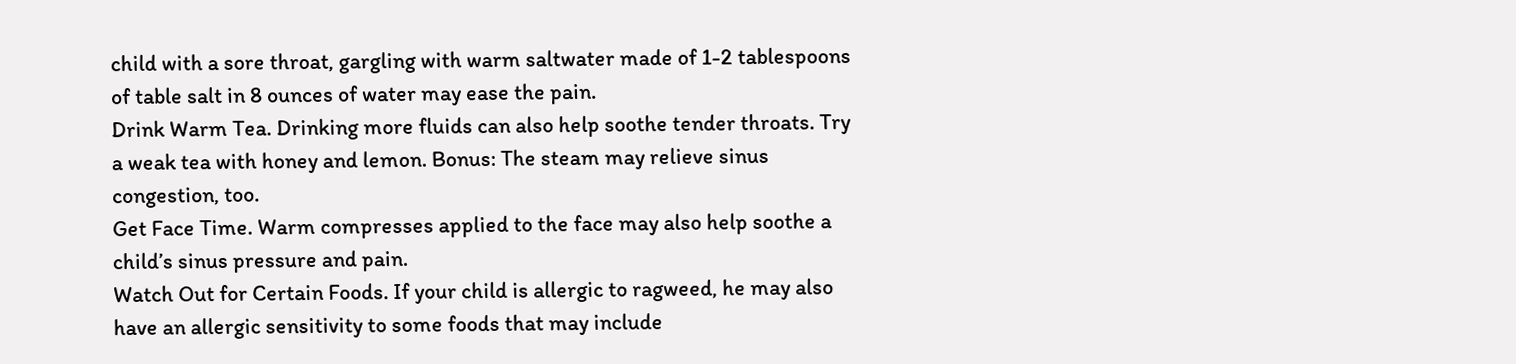child with a sore throat, gargling with warm saltwater made of 1-2 tablespoons of table salt in 8 ounces of water may ease the pain.
Drink Warm Tea. Drinking more fluids can also help soothe tender throats. Try a weak tea with honey and lemon. Bonus: The steam may relieve sinus congestion, too.
Get Face Time. Warm compresses applied to the face may also help soothe a child’s sinus pressure and pain.
Watch Out for Certain Foods. If your child is allergic to ragweed, he may also have an allergic sensitivity to some foods that may include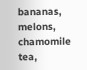bananas, melons, chamomile tea,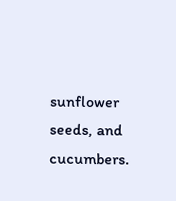sunflower seeds, and cucumbers.